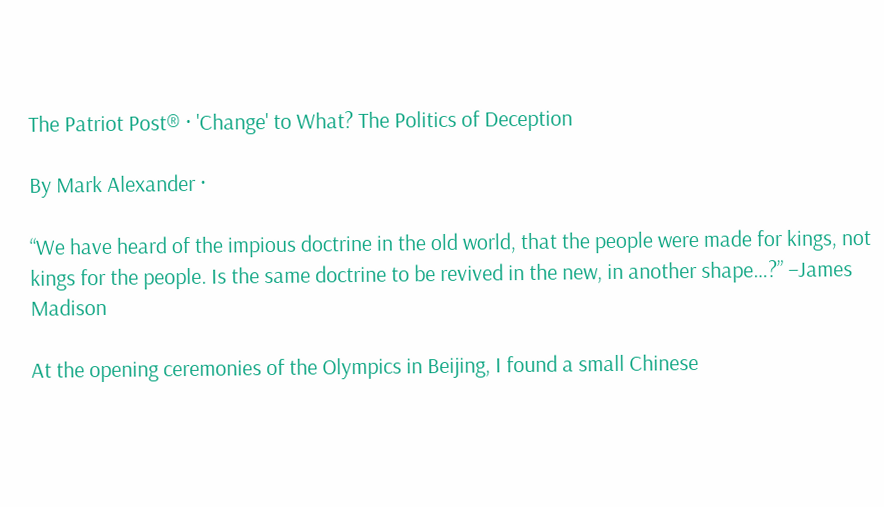The Patriot Post® · 'Change' to What? The Politics of Deception

By Mark Alexander ·

“We have heard of the impious doctrine in the old world, that the people were made for kings, not kings for the people. Is the same doctrine to be revived in the new, in another shape…?” –James Madison

At the opening ceremonies of the Olympics in Beijing, I found a small Chinese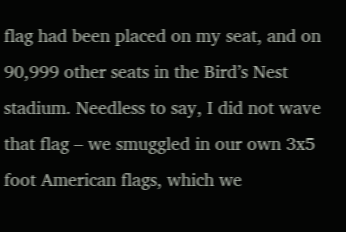flag had been placed on my seat, and on 90,999 other seats in the Bird’s Nest stadium. Needless to say, I did not wave that flag – we smuggled in our own 3x5 foot American flags, which we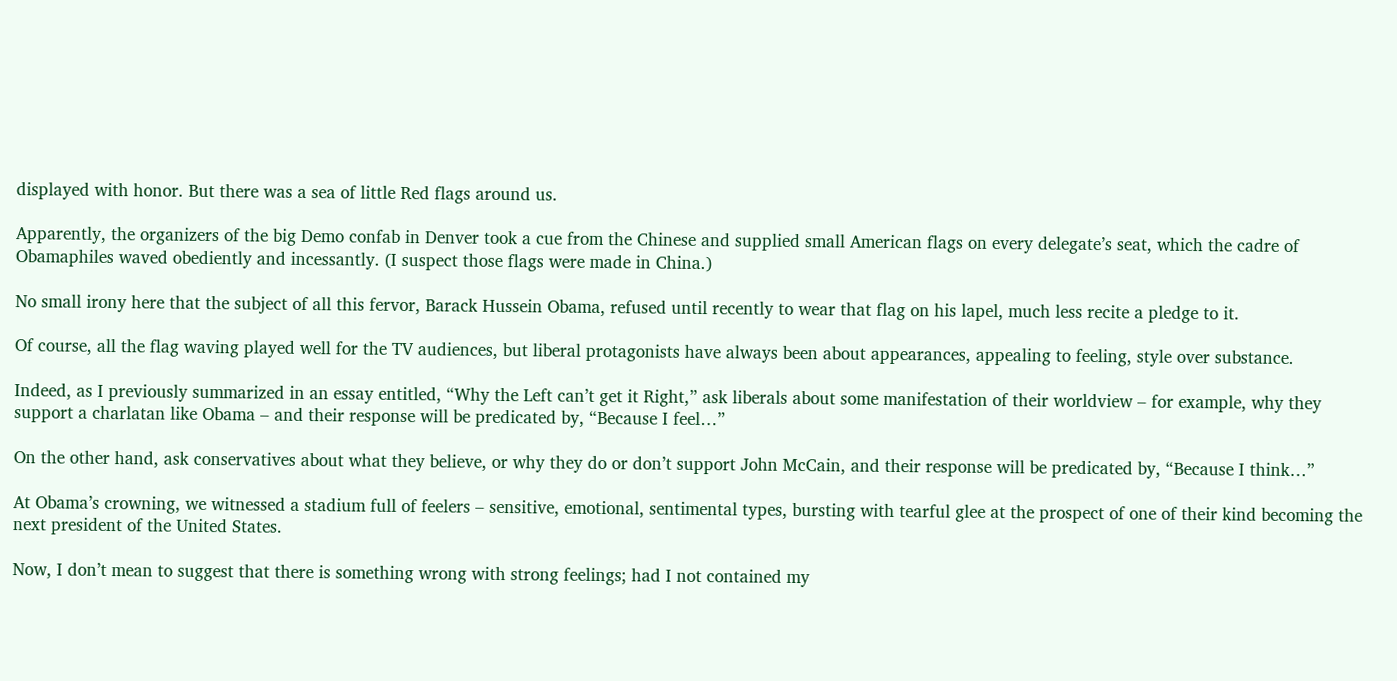displayed with honor. But there was a sea of little Red flags around us.

Apparently, the organizers of the big Demo confab in Denver took a cue from the Chinese and supplied small American flags on every delegate’s seat, which the cadre of Obamaphiles waved obediently and incessantly. (I suspect those flags were made in China.)

No small irony here that the subject of all this fervor, Barack Hussein Obama, refused until recently to wear that flag on his lapel, much less recite a pledge to it.

Of course, all the flag waving played well for the TV audiences, but liberal protagonists have always been about appearances, appealing to feeling, style over substance.

Indeed, as I previously summarized in an essay entitled, “Why the Left can’t get it Right,” ask liberals about some manifestation of their worldview – for example, why they support a charlatan like Obama – and their response will be predicated by, “Because I feel…”

On the other hand, ask conservatives about what they believe, or why they do or don’t support John McCain, and their response will be predicated by, “Because I think…”

At Obama’s crowning, we witnessed a stadium full of feelers – sensitive, emotional, sentimental types, bursting with tearful glee at the prospect of one of their kind becoming the next president of the United States.

Now, I don’t mean to suggest that there is something wrong with strong feelings; had I not contained my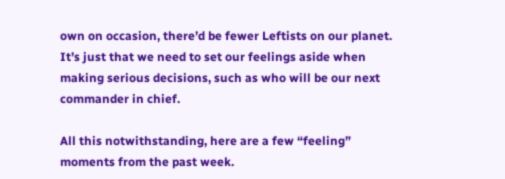own on occasion, there’d be fewer Leftists on our planet. It’s just that we need to set our feelings aside when making serious decisions, such as who will be our next commander in chief.

All this notwithstanding, here are a few “feeling” moments from the past week.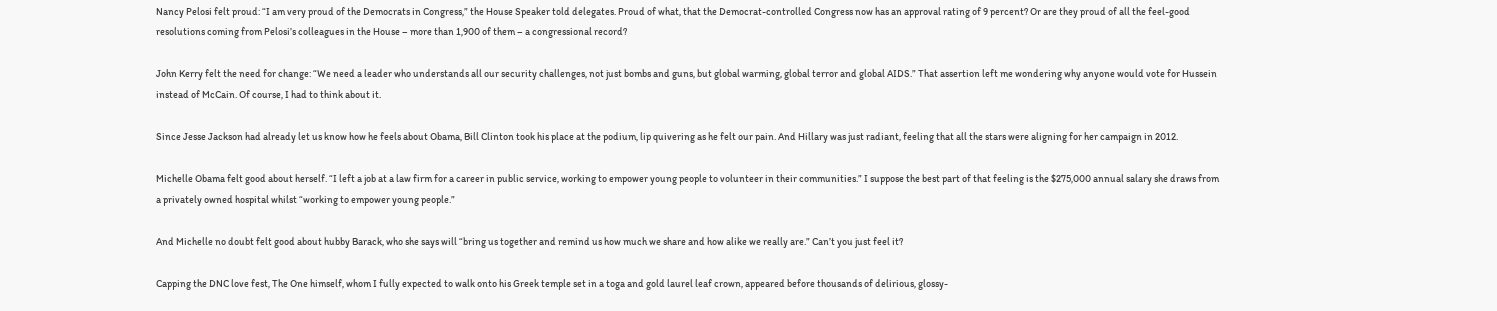Nancy Pelosi felt proud: “I am very proud of the Democrats in Congress,” the House Speaker told delegates. Proud of what, that the Democrat-controlled Congress now has an approval rating of 9 percent? Or are they proud of all the feel-good resolutions coming from Pelosi’s colleagues in the House – more than 1,900 of them – a congressional record?

John Kerry felt the need for change: “We need a leader who understands all our security challenges, not just bombs and guns, but global warming, global terror and global AIDS.” That assertion left me wondering why anyone would vote for Hussein instead of McCain. Of course, I had to think about it.

Since Jesse Jackson had already let us know how he feels about Obama, Bill Clinton took his place at the podium, lip quivering as he felt our pain. And Hillary was just radiant, feeling that all the stars were aligning for her campaign in 2012.

Michelle Obama felt good about herself. “I left a job at a law firm for a career in public service, working to empower young people to volunteer in their communities.” I suppose the best part of that feeling is the $275,000 annual salary she draws from a privately owned hospital whilst “working to empower young people.”

And Michelle no doubt felt good about hubby Barack, who she says will “bring us together and remind us how much we share and how alike we really are.” Can’t you just feel it?

Capping the DNC love fest, The One himself, whom I fully expected to walk onto his Greek temple set in a toga and gold laurel leaf crown, appeared before thousands of delirious, glossy-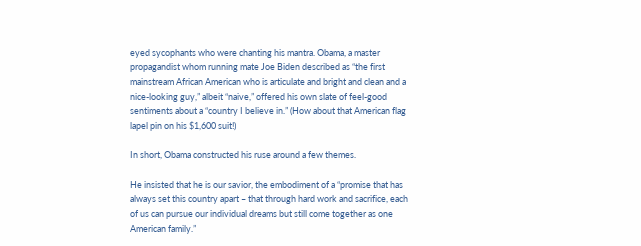eyed sycophants who were chanting his mantra. Obama, a master propagandist whom running mate Joe Biden described as “the first mainstream African American who is articulate and bright and clean and a nice-looking guy,” albeit “naive,” offered his own slate of feel-good sentiments about a “country I believe in.” (How about that American flag lapel pin on his $1,600 suit!)

In short, Obama constructed his ruse around a few themes.

He insisted that he is our savior, the embodiment of a “promise that has always set this country apart – that through hard work and sacrifice, each of us can pursue our individual dreams but still come together as one American family.”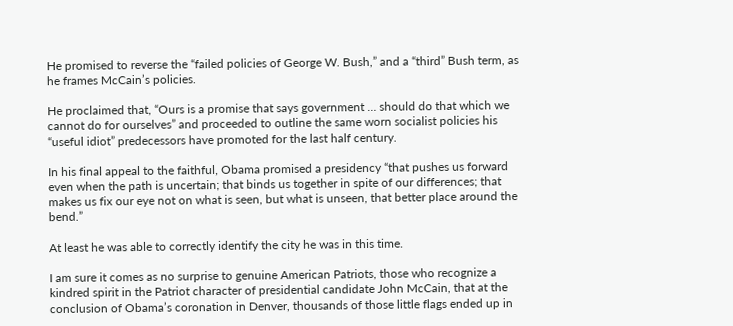He promised to reverse the “failed policies of George W. Bush,” and a “third” Bush term, as he frames McCain’s policies.

He proclaimed that, “Ours is a promise that says government … should do that which we cannot do for ourselves” and proceeded to outline the same worn socialist policies his “useful idiot” predecessors have promoted for the last half century.

In his final appeal to the faithful, Obama promised a presidency “that pushes us forward even when the path is uncertain; that binds us together in spite of our differences; that makes us fix our eye not on what is seen, but what is unseen, that better place around the bend.”

At least he was able to correctly identify the city he was in this time.

I am sure it comes as no surprise to genuine American Patriots, those who recognize a kindred spirit in the Patriot character of presidential candidate John McCain, that at the conclusion of Obama’s coronation in Denver, thousands of those little flags ended up in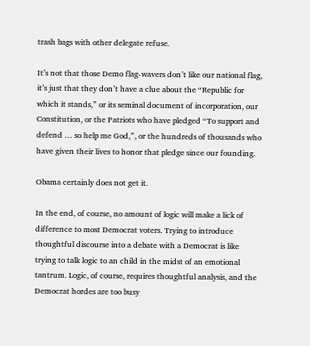trash bags with other delegate refuse.

It’s not that those Demo flag-wavers don’t like our national flag, it’s just that they don’t have a clue about the “Republic for which it stands,” or its seminal document of incorporation, our Constitution, or the Patriots who have pledged “To support and defend … so help me God,”, or the hundreds of thousands who have given their lives to honor that pledge since our founding.

Obama certainly does not get it.

In the end, of course, no amount of logic will make a lick of difference to most Democrat voters. Trying to introduce thoughtful discourse into a debate with a Democrat is like trying to talk logic to an child in the midst of an emotional tantrum. Logic, of course, requires thoughtful analysis, and the Democrat hordes are too busy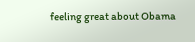feeling great about Obama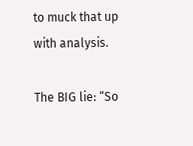to muck that up with analysis.

The BIG lie: “So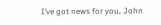I’ve got news for you, John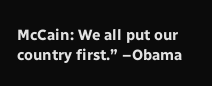McCain: We all put our country first.” –Obama